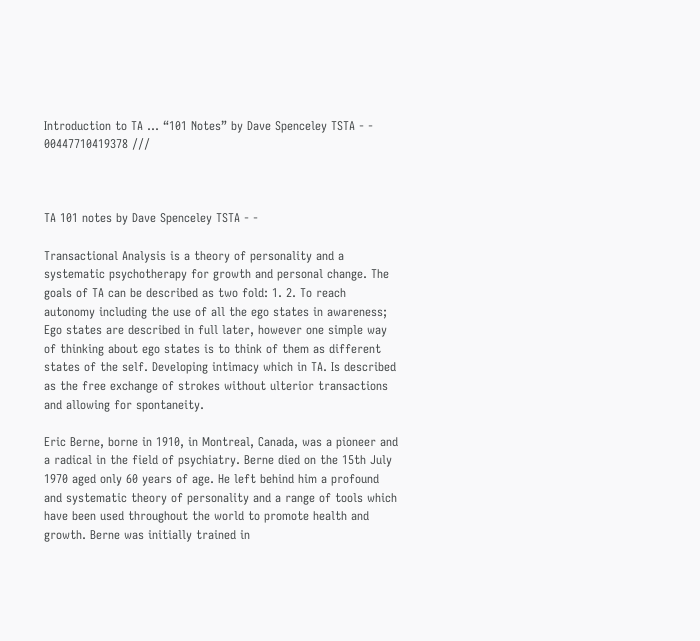Introduction to TA … “101 Notes” by Dave Spenceley TSTA - - 00447710419378 ///



TA 101 notes by Dave Spenceley TSTA - -

Transactional Analysis is a theory of personality and a systematic psychotherapy for growth and personal change. The goals of TA can be described as two fold: 1. 2. To reach autonomy including the use of all the ego states in awareness; Ego states are described in full later, however one simple way of thinking about ego states is to think of them as different states of the self. Developing intimacy which in TA. Is described as the free exchange of strokes without ulterior transactions and allowing for spontaneity.

Eric Berne, borne in 1910, in Montreal, Canada, was a pioneer and a radical in the field of psychiatry. Berne died on the 15th July 1970 aged only 60 years of age. He left behind him a profound and systematic theory of personality and a range of tools which have been used throughout the world to promote health and growth. Berne was initially trained in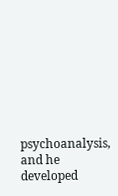psychoanalysis, and he developed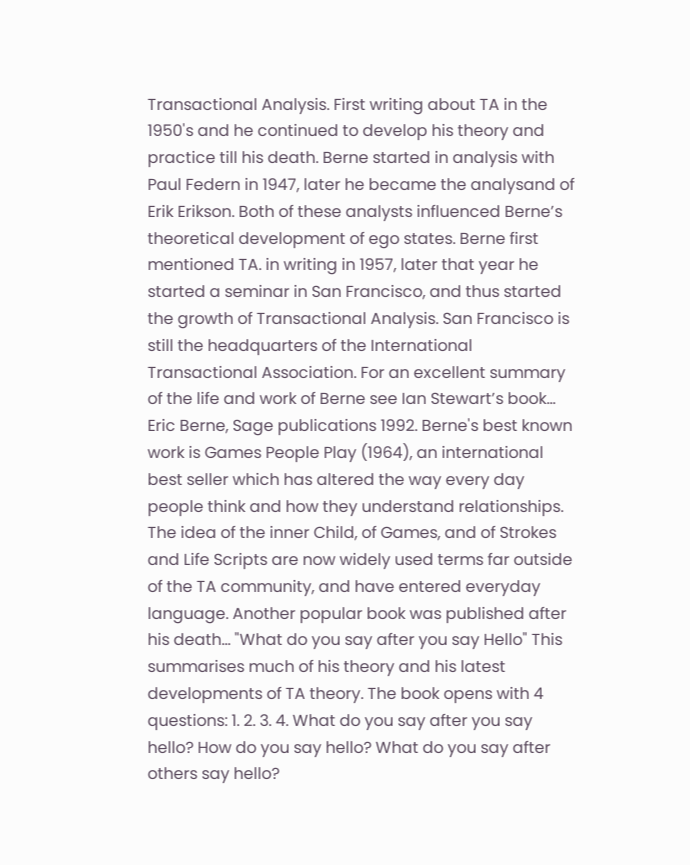Transactional Analysis. First writing about TA in the 1950's and he continued to develop his theory and practice till his death. Berne started in analysis with Paul Federn in 1947, later he became the analysand of Erik Erikson. Both of these analysts influenced Berne’s theoretical development of ego states. Berne first mentioned TA. in writing in 1957, later that year he started a seminar in San Francisco, and thus started the growth of Transactional Analysis. San Francisco is still the headquarters of the International Transactional Association. For an excellent summary of the life and work of Berne see Ian Stewart’s book... Eric Berne, Sage publications 1992. Berne's best known work is Games People Play (1964), an international best seller which has altered the way every day people think and how they understand relationships. The idea of the inner Child, of Games, and of Strokes and Life Scripts are now widely used terms far outside of the TA community, and have entered everyday language. Another popular book was published after his death... "What do you say after you say Hello" This summarises much of his theory and his latest developments of TA theory. The book opens with 4 questions: 1. 2. 3. 4. What do you say after you say hello? How do you say hello? What do you say after others say hello?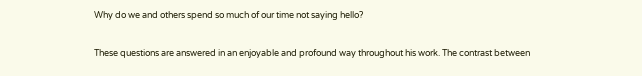Why do we and others spend so much of our time not saying hello?

These questions are answered in an enjoyable and profound way throughout his work. The contrast between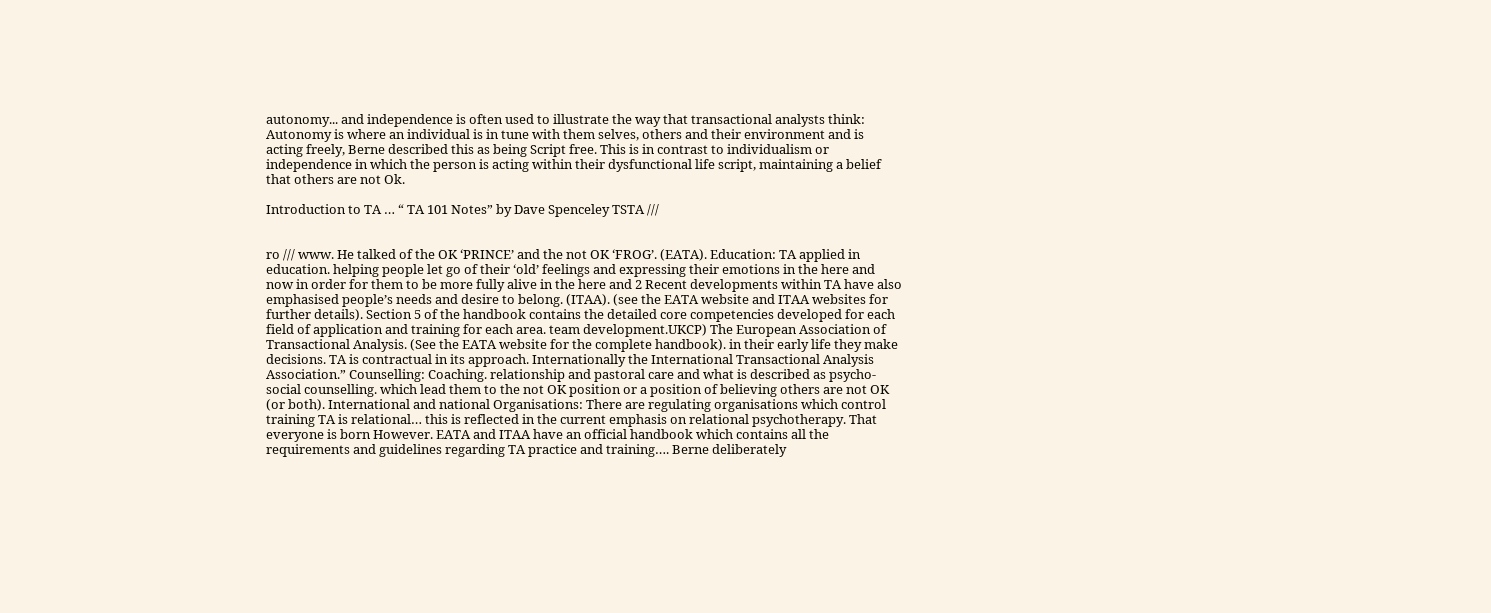autonomy... and independence is often used to illustrate the way that transactional analysts think: Autonomy is where an individual is in tune with them selves, others and their environment and is acting freely, Berne described this as being Script free. This is in contrast to individualism or independence in which the person is acting within their dysfunctional life script, maintaining a belief that others are not Ok.

Introduction to TA … “ TA 101 Notes” by Dave Spenceley TSTA ///


ro /// www. He talked of the OK ‘PRINCE’ and the not OK ‘FROG’. (EATA). Education: TA applied in education. helping people let go of their ‘old’ feelings and expressing their emotions in the here and now in order for them to be more fully alive in the here and 2 Recent developments within TA have also emphasised people’s needs and desire to belong. (ITAA). (see the EATA website and ITAA websites for further details). Section 5 of the handbook contains the detailed core competencies developed for each field of application and training for each area. team development.UKCP) The European Association of Transactional Analysis. (See the EATA website for the complete handbook). in their early life they make decisions. TA is contractual in its approach. Internationally the International Transactional Analysis Association.” Counselling: Coaching. relationship and pastoral care and what is described as psycho-social counselling. which lead them to the not OK position or a position of believing others are not OK (or both). International and national Organisations: There are regulating organisations which control training TA is relational… this is reflected in the current emphasis on relational psychotherapy. That everyone is born However. EATA and ITAA have an official handbook which contains all the requirements and guidelines regarding TA practice and training…. Berne deliberately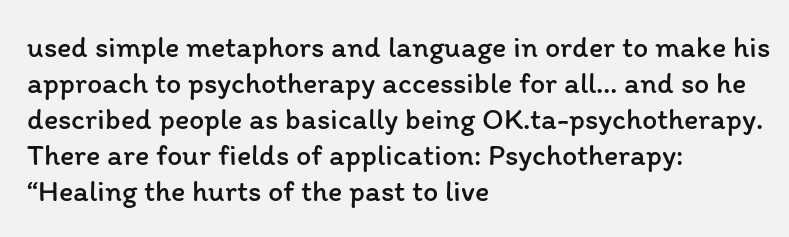used simple metaphors and language in order to make his approach to psychotherapy accessible for all… and so he described people as basically being OK.ta-psychotherapy. There are four fields of application: Psychotherapy: “Healing the hurts of the past to live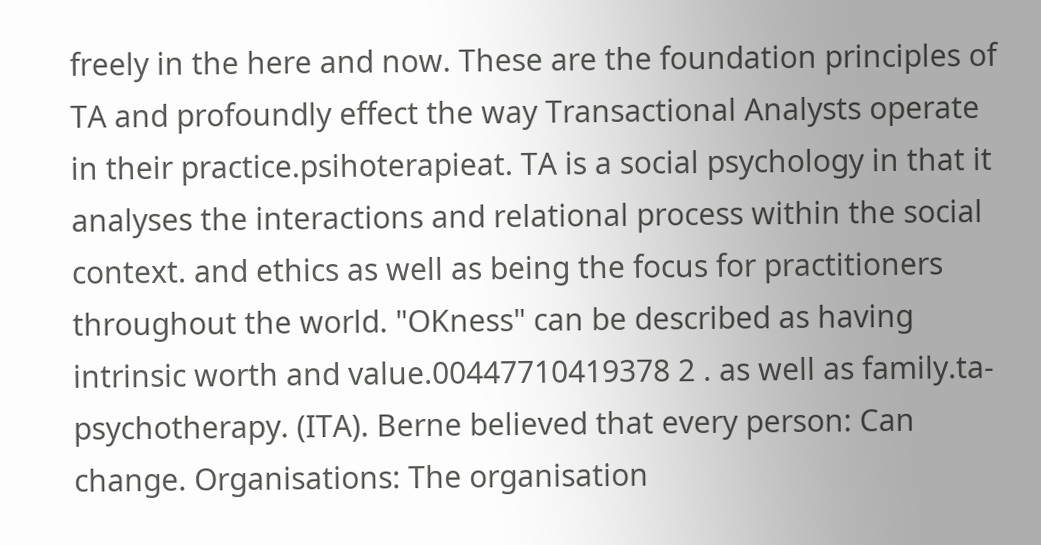freely in the here and now. These are the foundation principles of TA and profoundly effect the way Transactional Analysts operate in their practice.psihoterapieat. TA is a social psychology in that it analyses the interactions and relational process within the social context. and ethics as well as being the focus for practitioners throughout the world. "OKness" can be described as having intrinsic worth and value.00447710419378 2 . as well as family.ta-psychotherapy. (ITA). Berne believed that every person: Can change. Organisations: The organisation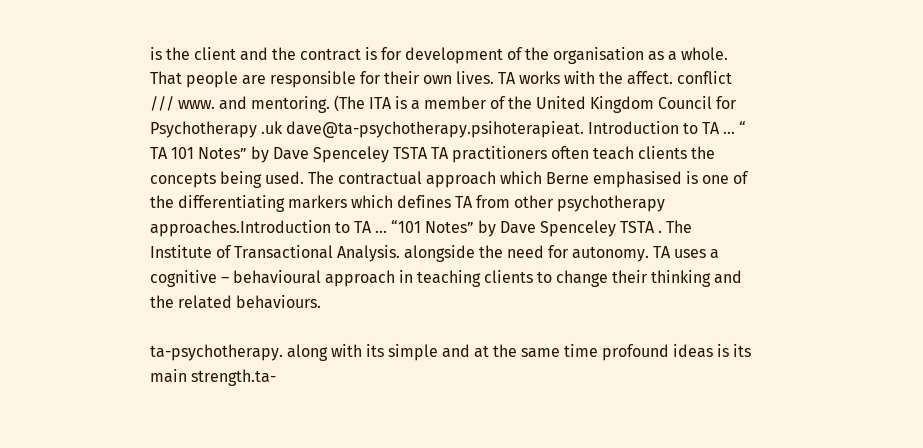is the client and the contract is for development of the organisation as a whole. That people are responsible for their own lives. TA works with the affect. conflict /// www. and mentoring. (The ITA is a member of the United Kingdom Council for Psychotherapy .uk dave@ta-psychotherapy.psihoterapieat. Introduction to TA … “ TA 101 Notes” by Dave Spenceley TSTA TA practitioners often teach clients the concepts being used. The contractual approach which Berne emphasised is one of the differentiating markers which defines TA from other psychotherapy approaches.Introduction to TA … “101 Notes” by Dave Spenceley TSTA . The Institute of Transactional Analysis. alongside the need for autonomy. TA uses a cognitive – behavioural approach in teaching clients to change their thinking and the related behaviours.

ta-psychotherapy. along with its simple and at the same time profound ideas is its main strength.ta-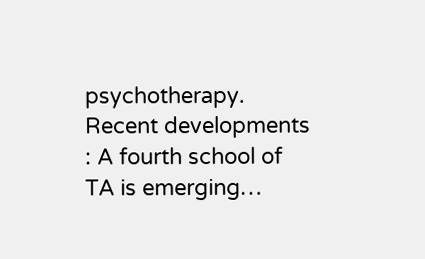psychotherapy. Recent developments : A fourth school of TA is emerging…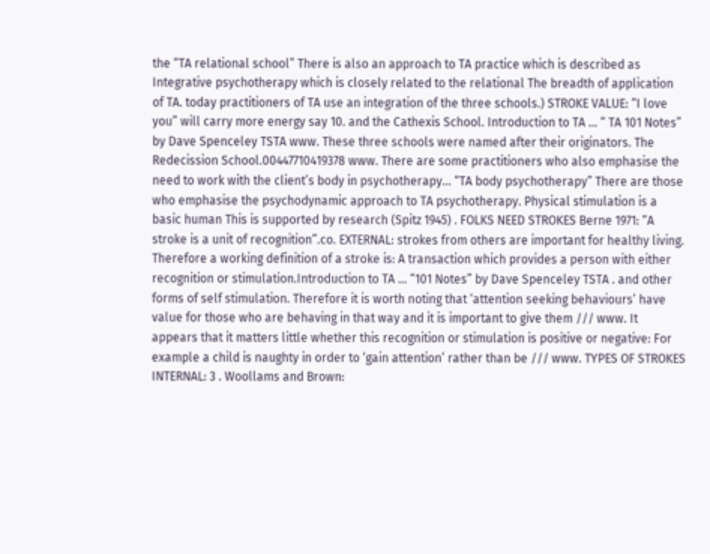the “TA relational school” There is also an approach to TA practice which is described as Integrative psychotherapy which is closely related to the relational The breadth of application of TA. today practitioners of TA use an integration of the three schools.) STROKE VALUE: “I love you” will carry more energy say 10. and the Cathexis School. Introduction to TA … “ TA 101 Notes” by Dave Spenceley TSTA www. These three schools were named after their originators. The Redecission School.00447710419378 www. There are some practitioners who also emphasise the need to work with the client’s body in psychotherapy… “TA body psychotherapy” There are those who emphasise the psychodynamic approach to TA psychotherapy. Physical stimulation is a basic human This is supported by research (Spitz 1945) . FOLKS NEED STROKES Berne 1971: “A stroke is a unit of recognition”.co. EXTERNAL: strokes from others are important for healthy living. Therefore a working definition of a stroke is: A transaction which provides a person with either recognition or stimulation.Introduction to TA … “101 Notes” by Dave Spenceley TSTA . and other forms of self stimulation. Therefore it is worth noting that ‘attention seeking behaviours’ have value for those who are behaving in that way and it is important to give them /// www. It appears that it matters little whether this recognition or stimulation is positive or negative: For example a child is naughty in order to ‘gain attention’ rather than be /// www. TYPES OF STROKES INTERNAL: 3 . Woollams and Brown: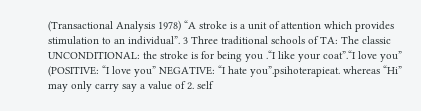(Transactional Analysis 1978) “A stroke is a unit of attention which provides stimulation to an individual”. 3 Three traditional schools of TA: The classic UNCONDITIONAL: the stroke is for being you .“I like your coat”.“I love you” (POSITIVE: “I love you” NEGATIVE: “I hate you”.psihoterapieat. whereas “Hi” may only carry say a value of 2. self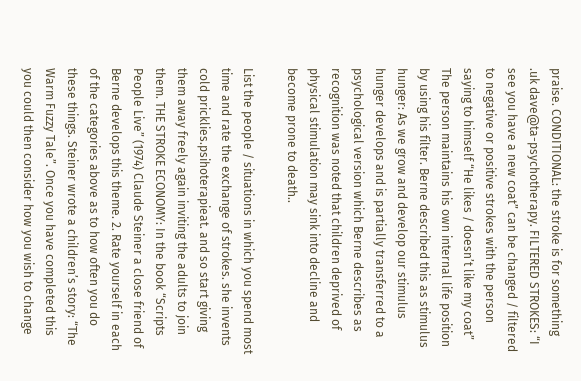praise. CONDITIONAL: the stroke is for something .uk dave@ta-psychotherapy. FILTERED STROKES: “I see you have a new coat” can be changed / filtered to negative or positive strokes with the person saying to himself “He likes / doesn’t like my coat” The person maintains his own internal life position by using his filter. Berne described this as stimulus hunger: As we grow and develop our stimulus hunger develops and is partially transferred to a psychological version which Berne describes as recognition was noted that children deprived of physical stimulation may sink into decline and become prone to death..

List the people / situations in which you spend most time and rate the exchange of strokes. she invents cold pricklies.psihoterapieat. and so start giving them away freely again inviting the adults to join them. THE STROKE ECONOMY: In the book “Scripts People Live” (1974) Claude Steiner a close friend of Berne develops this theme. 2. Rate yourself in each of the categories above as to how often you do these things. Steiner wrote a children’s story: “The Warm Fuzzy Tale”. Once you have completed this you could then consider how you wish to change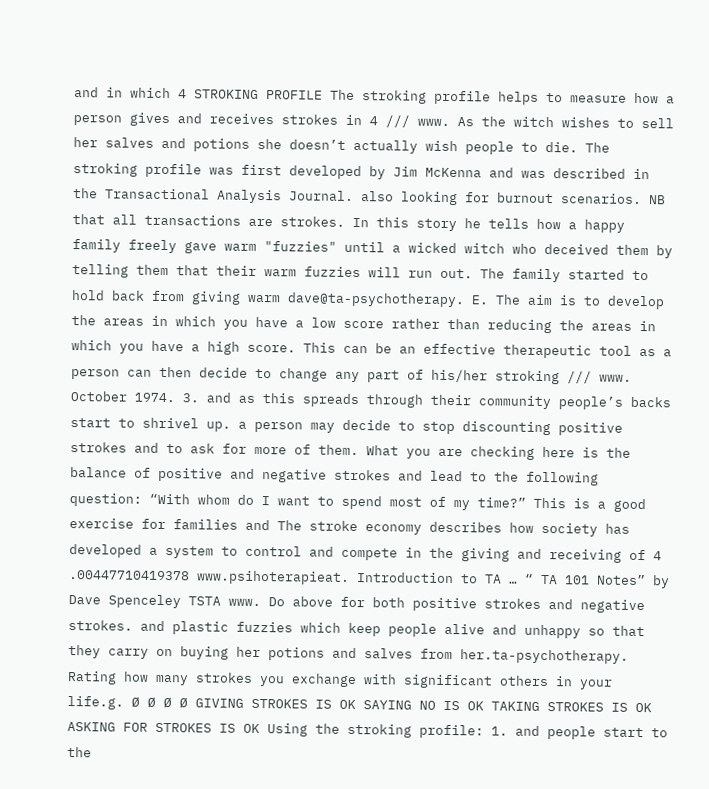and in which 4 STROKING PROFILE The stroking profile helps to measure how a person gives and receives strokes in 4 /// www. As the witch wishes to sell her salves and potions she doesn’t actually wish people to die. The stroking profile was first developed by Jim McKenna and was described in the Transactional Analysis Journal. also looking for burnout scenarios. NB that all transactions are strokes. In this story he tells how a happy family freely gave warm "fuzzies" until a wicked witch who deceived them by telling them that their warm fuzzies will run out. The family started to hold back from giving warm dave@ta-psychotherapy. E. The aim is to develop the areas in which you have a low score rather than reducing the areas in which you have a high score. This can be an effective therapeutic tool as a person can then decide to change any part of his/her stroking /// www. October 1974. 3. and as this spreads through their community people’s backs start to shrivel up. a person may decide to stop discounting positive strokes and to ask for more of them. What you are checking here is the balance of positive and negative strokes and lead to the following question: “With whom do I want to spend most of my time?” This is a good exercise for families and The stroke economy describes how society has developed a system to control and compete in the giving and receiving of 4 .00447710419378 www.psihoterapieat. Introduction to TA … “ TA 101 Notes” by Dave Spenceley TSTA www. Do above for both positive strokes and negative strokes. and plastic fuzzies which keep people alive and unhappy so that they carry on buying her potions and salves from her.ta-psychotherapy. Rating how many strokes you exchange with significant others in your life.g. Ø Ø Ø Ø GIVING STROKES IS OK SAYING NO IS OK TAKING STROKES IS OK ASKING FOR STROKES IS OK Using the stroking profile: 1. and people start to the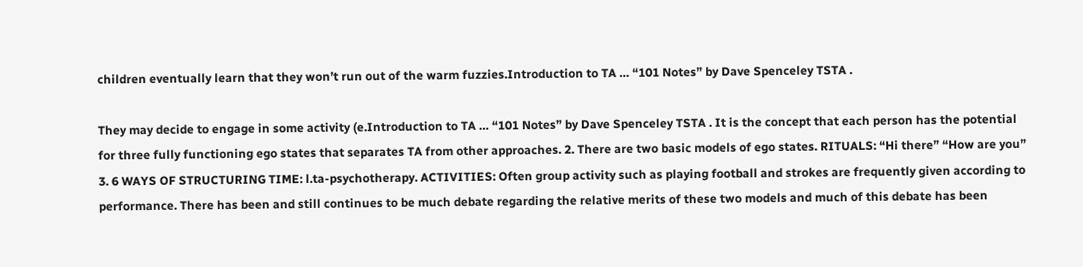children eventually learn that they won’t run out of the warm fuzzies.Introduction to TA … “101 Notes” by Dave Spenceley TSTA .

They may decide to engage in some activity (e.Introduction to TA … “101 Notes” by Dave Spenceley TSTA . It is the concept that each person has the potential for three fully functioning ego states that separates TA from other approaches. 2. There are two basic models of ego states. RITUALS: “Hi there” “How are you” 3. 6 WAYS OF STRUCTURING TIME: l.ta-psychotherapy. ACTIVITIES: Often group activity such as playing football and strokes are frequently given according to performance. There has been and still continues to be much debate regarding the relative merits of these two models and much of this debate has been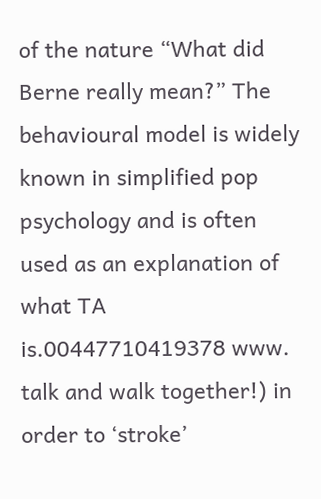of the nature “What did Berne really mean?” The behavioural model is widely known in simplified pop psychology and is often used as an explanation of what TA is.00447710419378 www. talk and walk together!) in order to ‘stroke’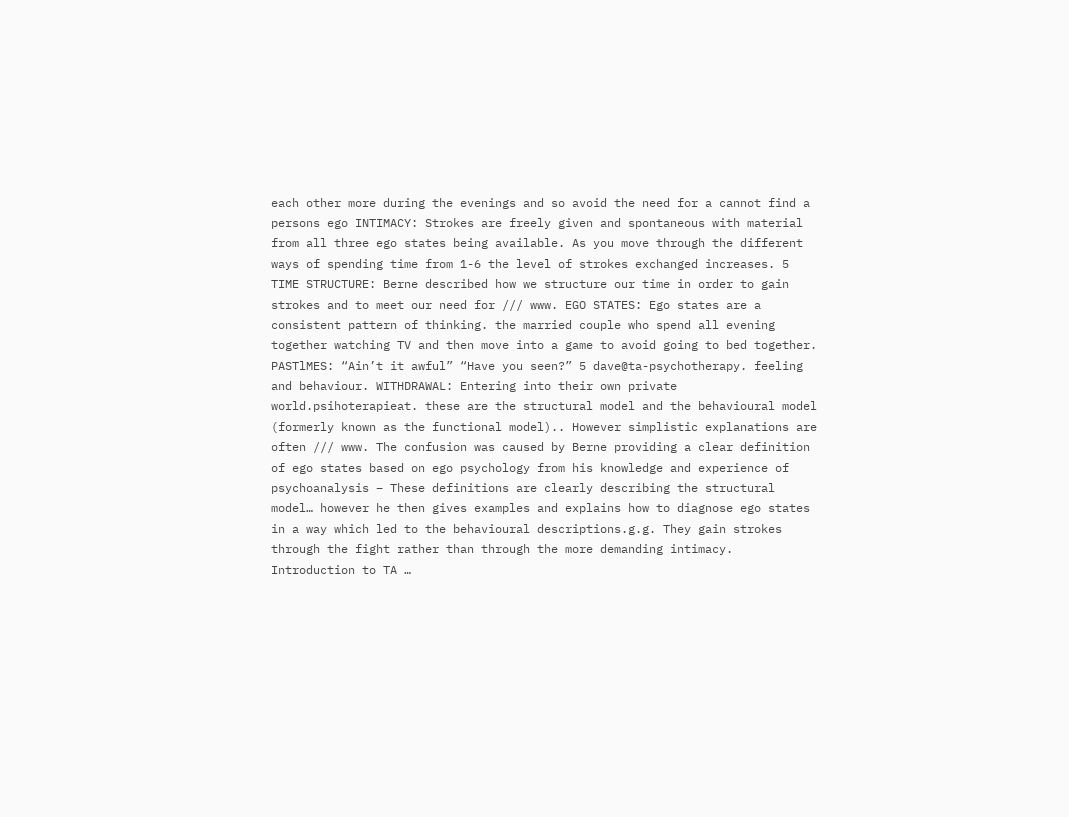each other more during the evenings and so avoid the need for a cannot find a persons ego INTIMACY: Strokes are freely given and spontaneous with material from all three ego states being available. As you move through the different ways of spending time from 1-6 the level of strokes exchanged increases. 5 TIME STRUCTURE: Berne described how we structure our time in order to gain strokes and to meet our need for /// www. EGO STATES: Ego states are a consistent pattern of thinking. the married couple who spend all evening together watching TV and then move into a game to avoid going to bed together. PASTlMES: “Ain’t it awful” “Have you seen?” 5 dave@ta-psychotherapy. feeling and behaviour. WITHDRAWAL: Entering into their own private world.psihoterapieat. these are the structural model and the behavioural model (formerly known as the functional model).. However simplistic explanations are often /// www. The confusion was caused by Berne providing a clear definition of ego states based on ego psychology from his knowledge and experience of psychoanalysis – These definitions are clearly describing the structural model… however he then gives examples and explains how to diagnose ego states in a way which led to the behavioural descriptions.g.g. They gain strokes through the fight rather than through the more demanding intimacy. Introduction to TA …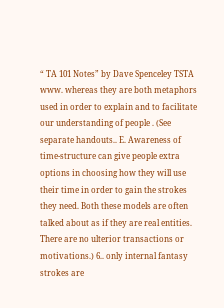“ TA 101 Notes” by Dave Spenceley TSTA www. whereas they are both metaphors used in order to explain and to facilitate our understanding of people . (See separate handouts.. E. Awareness of time-structure can give people extra options in choosing how they will use their time in order to gain the strokes they need. Both these models are often talked about as if they are real entities. There are no ulterior transactions or motivations.) 6.. only internal fantasy strokes are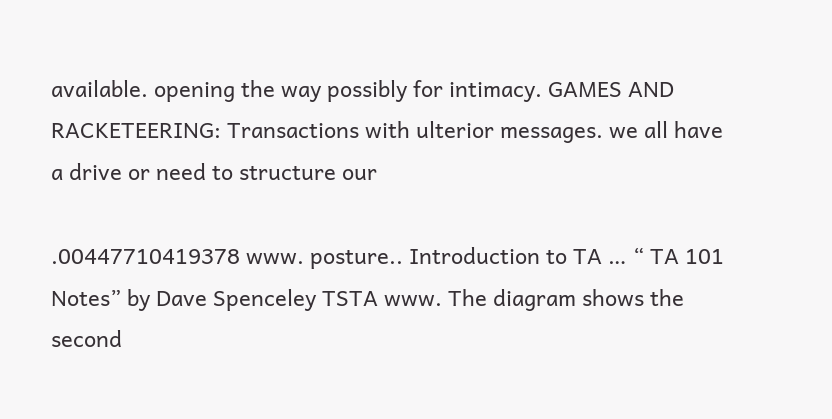available. opening the way possibly for intimacy. GAMES AND RACKETEERING: Transactions with ulterior messages. we all have a drive or need to structure our

.00447710419378 www. posture.. Introduction to TA … “ TA 101 Notes” by Dave Spenceley TSTA www. The diagram shows the second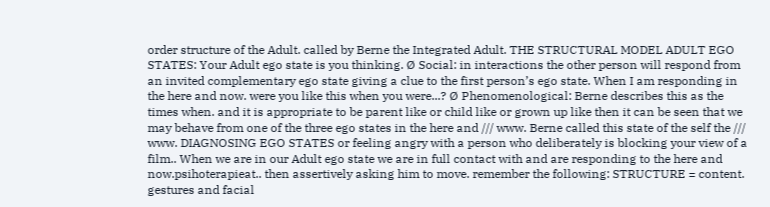order structure of the Adult. called by Berne the Integrated Adult. THE STRUCTURAL MODEL ADULT EGO STATES: Your Adult ego state is you thinking. Ø Social: in interactions the other person will respond from an invited complementary ego state giving a clue to the first person’s ego state. When I am responding in the here and now. were you like this when you were...? Ø Phenomenological: Berne describes this as the times when. and it is appropriate to be parent like or child like or grown up like then it can be seen that we may behave from one of the three ego states in the here and /// www. Berne called this state of the self the /// www. DIAGNOSING EGO STATES or feeling angry with a person who deliberately is blocking your view of a film.. When we are in our Adult ego state we are in full contact with and are responding to the here and now.psihoterapieat.. then assertively asking him to move. remember the following: STRUCTURE = content. gestures and facial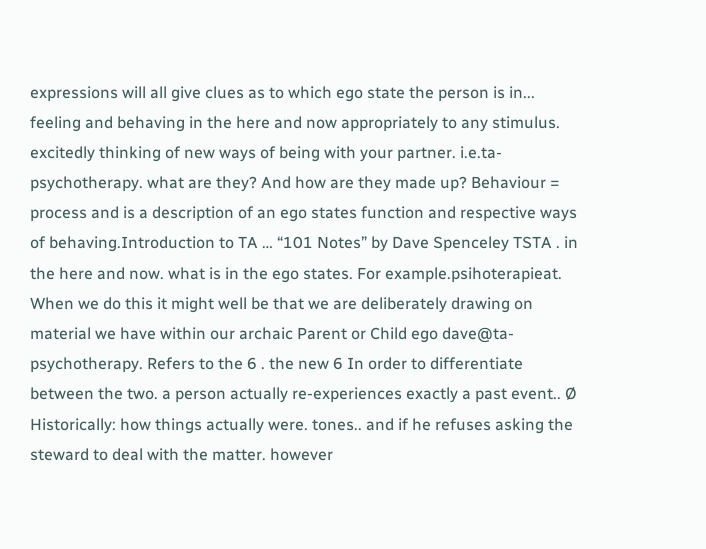expressions will all give clues as to which ego state the person is in... feeling and behaving in the here and now appropriately to any stimulus. excitedly thinking of new ways of being with your partner. i.e.ta-psychotherapy. what are they? And how are they made up? Behaviour = process and is a description of an ego states function and respective ways of behaving.Introduction to TA … “101 Notes” by Dave Spenceley TSTA . in the here and now. what is in the ego states. For example.psihoterapieat. When we do this it might well be that we are deliberately drawing on material we have within our archaic Parent or Child ego dave@ta-psychotherapy. Refers to the 6 . the new 6 In order to differentiate between the two. a person actually re-experiences exactly a past event.. Ø Historically: how things actually were. tones.. and if he refuses asking the steward to deal with the matter. however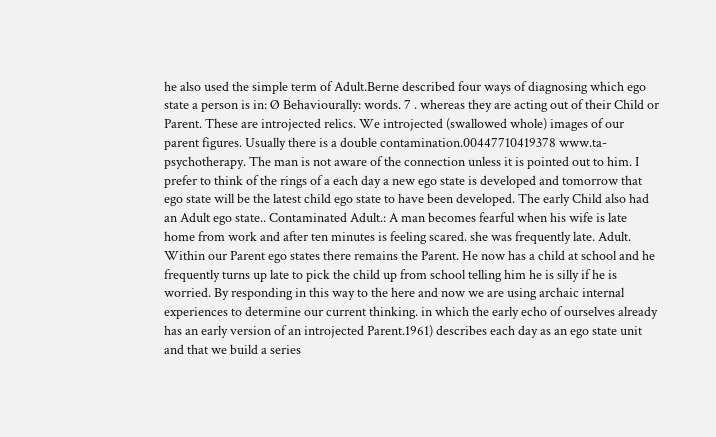he also used the simple term of Adult.Berne described four ways of diagnosing which ego state a person is in: Ø Behaviourally: words. 7 . whereas they are acting out of their Child or Parent. These are introjected relics. We introjected (swallowed whole) images of our parent figures. Usually there is a double contamination.00447710419378 www.ta-psychotherapy. The man is not aware of the connection unless it is pointed out to him. I prefer to think of the rings of a each day a new ego state is developed and tomorrow that ego state will be the latest child ego state to have been developed. The early Child also had an Adult ego state.. Contaminated Adult.: A man becomes fearful when his wife is late home from work and after ten minutes is feeling scared. she was frequently late. Adult. Within our Parent ego states there remains the Parent. He now has a child at school and he frequently turns up late to pick the child up from school telling him he is silly if he is worried. By responding in this way to the here and now we are using archaic internal experiences to determine our current thinking. in which the early echo of ourselves already has an early version of an introjected Parent.1961) describes each day as an ego state unit and that we build a series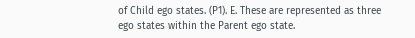of Child ego states. (P1). E. These are represented as three ego states within the Parent ego state.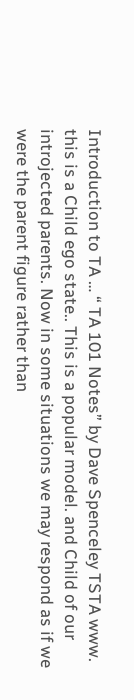Introduction to TA … “ TA 101 Notes” by Dave Spenceley TSTA www. this is a Child ego state.. This is a popular model. and Child of our introjected parents. Now in some situations we may respond as if we were the parent figure rather than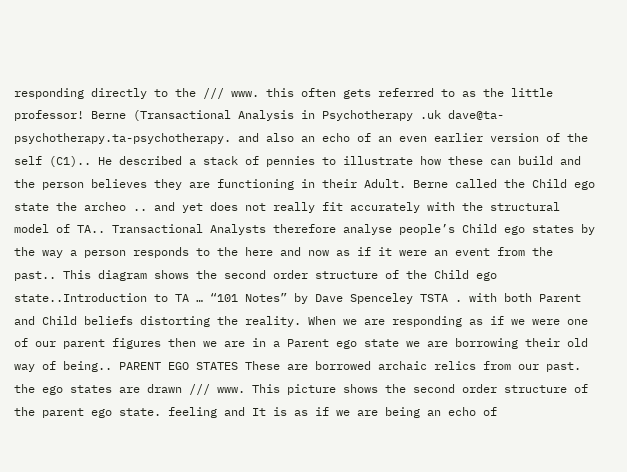responding directly to the /// www. this often gets referred to as the little professor! Berne (Transactional Analysis in Psychotherapy .uk dave@ta-psychotherapy.ta-psychotherapy. and also an echo of an even earlier version of the self (C1).. He described a stack of pennies to illustrate how these can build and the person believes they are functioning in their Adult. Berne called the Child ego state the archeo .. and yet does not really fit accurately with the structural model of TA.. Transactional Analysts therefore analyse people’s Child ego states by the way a person responds to the here and now as if it were an event from the past.. This diagram shows the second order structure of the Child ego state..Introduction to TA … “101 Notes” by Dave Spenceley TSTA . with both Parent and Child beliefs distorting the reality. When we are responding as if we were one of our parent figures then we are in a Parent ego state we are borrowing their old way of being.. PARENT EGO STATES These are borrowed archaic relics from our past. the ego states are drawn /// www. This picture shows the second order structure of the parent ego state. feeling and It is as if we are being an echo of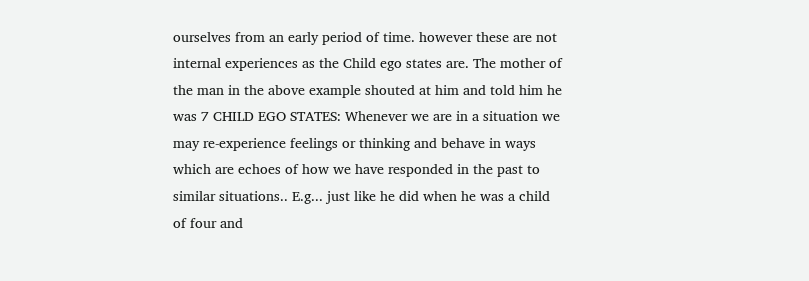ourselves from an early period of time. however these are not internal experiences as the Child ego states are. The mother of the man in the above example shouted at him and told him he was 7 CHILD EGO STATES: Whenever we are in a situation we may re-experience feelings or thinking and behave in ways which are echoes of how we have responded in the past to similar situations.. E.g... just like he did when he was a child of four and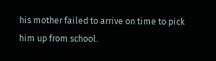his mother failed to arrive on time to pick him up from school.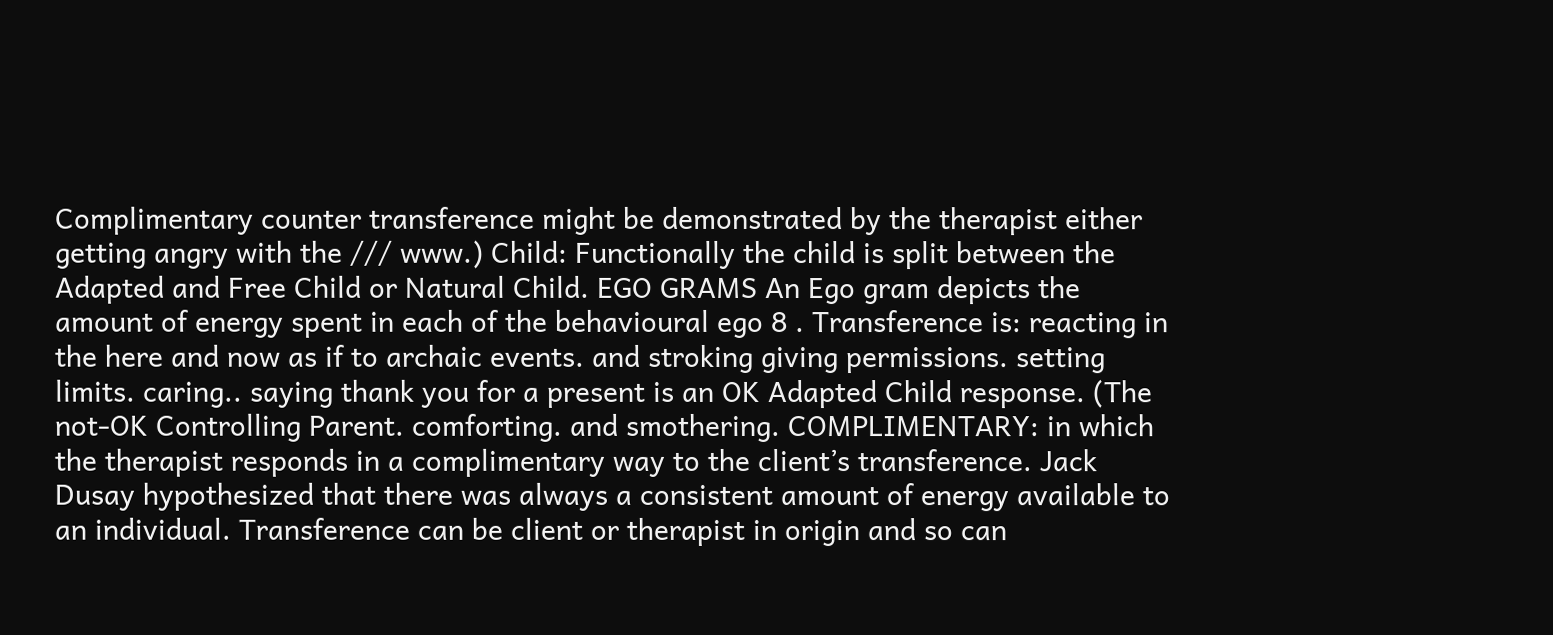Complimentary counter transference might be demonstrated by the therapist either getting angry with the /// www.) Child: Functionally the child is split between the Adapted and Free Child or Natural Child. EGO GRAMS An Ego gram depicts the amount of energy spent in each of the behavioural ego 8 . Transference is: reacting in the here and now as if to archaic events. and stroking giving permissions. setting limits. caring.. saying thank you for a present is an OK Adapted Child response. (The not-OK Controlling Parent. comforting. and smothering. COMPLIMENTARY: in which the therapist responds in a complimentary way to the client’s transference. Jack Dusay hypothesized that there was always a consistent amount of energy available to an individual. Transference can be client or therapist in origin and so can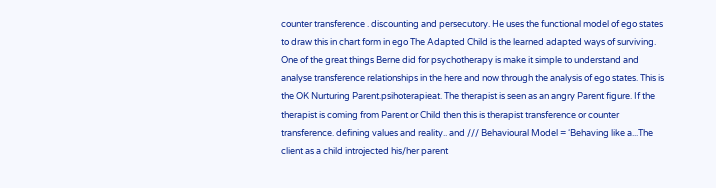counter transference . discounting and persecutory. He uses the functional model of ego states to draw this in chart form in ego The Adapted Child is the learned adapted ways of surviving. One of the great things Berne did for psychotherapy is make it simple to understand and analyse transference relationships in the here and now through the analysis of ego states. This is the OK Nurturing Parent.psihoterapieat. The therapist is seen as an angry Parent figure. If the therapist is coming from Parent or Child then this is therapist transference or counter transference. defining values and reality.. and /// Behavioural Model = ‘Behaving like a...The client as a child introjected his/her parent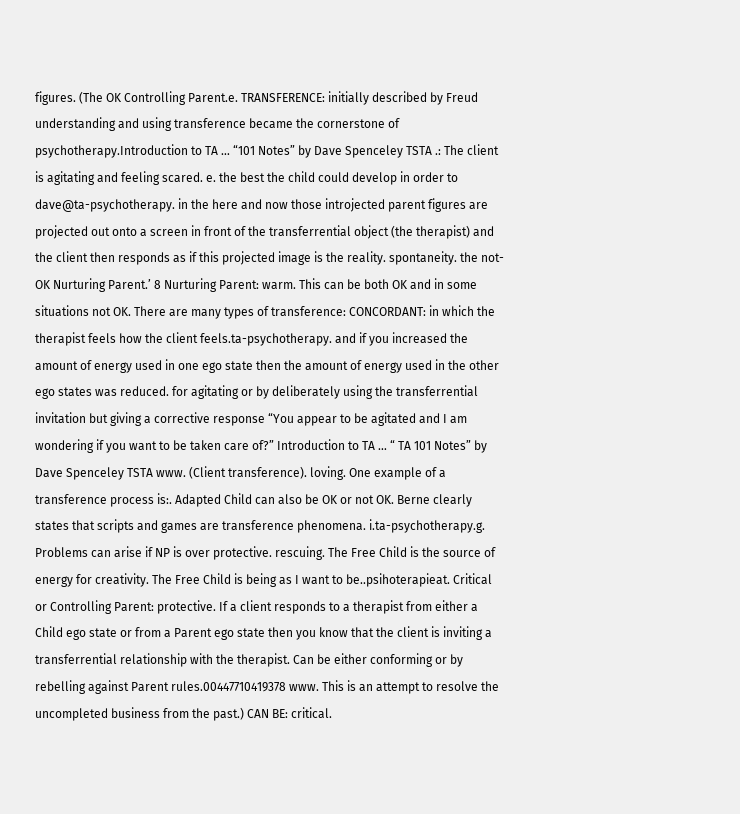figures. (The OK Controlling Parent.e. TRANSFERENCE: initially described by Freud understanding and using transference became the cornerstone of psychotherapy.Introduction to TA … “101 Notes” by Dave Spenceley TSTA .: The client is agitating and feeling scared. e. the best the child could develop in order to dave@ta-psychotherapy. in the here and now those introjected parent figures are projected out onto a screen in front of the transferrential object (the therapist) and the client then responds as if this projected image is the reality. spontaneity. the not-OK Nurturing Parent.’ 8 Nurturing Parent: warm. This can be both OK and in some situations not OK. There are many types of transference: CONCORDANT: in which the therapist feels how the client feels.ta-psychotherapy. and if you increased the amount of energy used in one ego state then the amount of energy used in the other ego states was reduced. for agitating or by deliberately using the transferrential invitation but giving a corrective response “You appear to be agitated and I am wondering if you want to be taken care of?” Introduction to TA … “ TA 101 Notes” by Dave Spenceley TSTA www. (Client transference). loving. One example of a transference process is:. Adapted Child can also be OK or not OK. Berne clearly states that scripts and games are transference phenomena. i.ta-psychotherapy.g. Problems can arise if NP is over protective. rescuing. The Free Child is the source of energy for creativity. The Free Child is being as I want to be..psihoterapieat. Critical or Controlling Parent: protective. If a client responds to a therapist from either a Child ego state or from a Parent ego state then you know that the client is inviting a transferrential relationship with the therapist. Can be either conforming or by rebelling against Parent rules.00447710419378 www. This is an attempt to resolve the uncompleted business from the past.) CAN BE: critical.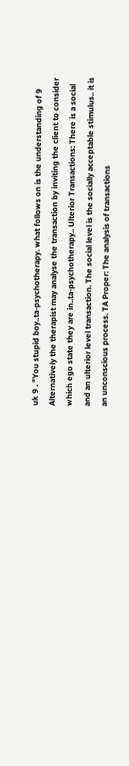uk 9 . "You stupid boy..ta-psychotherapy. what follows on is the understanding of 9 Alternatively the therapist may analyse the transaction by inviting the client to consider which ego state they are in..ta-psychotherapy.. Ulterior Transactions: There is a social and an ulterior level transaction. The social level is the socially acceptable stimulus.. it is an unconscious process. TA Proper: The analysis of transactions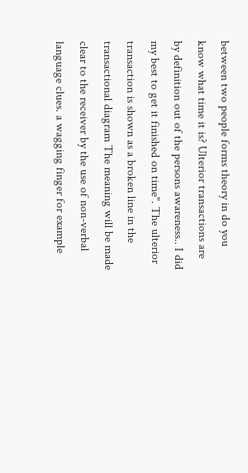between two people forms theory in do you know what time it is? Ulterior transactions are by definition out of the persons awareness.. I did my best to get it finished on time". The ulterior transaction is shown as a broken line in the transactional diagram The meaning will be made clear to the receiver by the use of non-verbal language clues. a wagging finger for example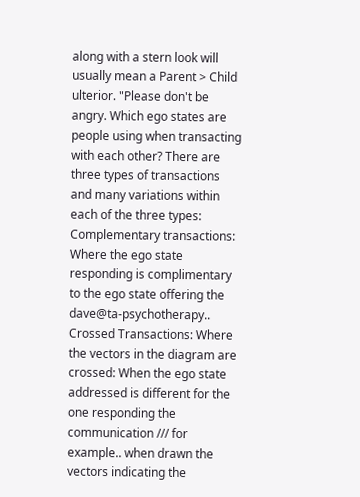along with a stern look will usually mean a Parent > Child ulterior. "Please don't be angry. Which ego states are people using when transacting with each other? There are three types of transactions and many variations within each of the three types: Complementary transactions: Where the ego state responding is complimentary to the ego state offering the dave@ta-psychotherapy.. Crossed Transactions: Where the vectors in the diagram are crossed: When the ego state addressed is different for the one responding the communication /// for example.. when drawn the vectors indicating the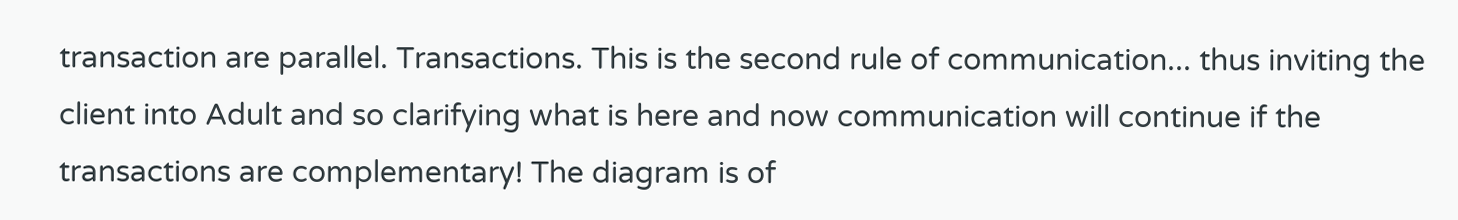transaction are parallel. Transactions. This is the second rule of communication... thus inviting the client into Adult and so clarifying what is here and now communication will continue if the transactions are complementary! The diagram is of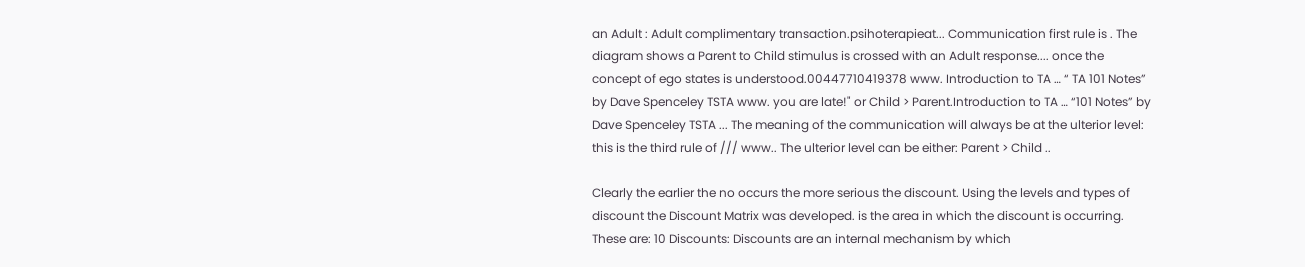an Adult : Adult complimentary transaction.psihoterapieat... Communication first rule is . The diagram shows a Parent to Child stimulus is crossed with an Adult response.... once the concept of ego states is understood.00447710419378 www. Introduction to TA … “ TA 101 Notes” by Dave Spenceley TSTA www. you are late!" or Child > Parent.Introduction to TA … “101 Notes” by Dave Spenceley TSTA ... The meaning of the communication will always be at the ulterior level: this is the third rule of /// www.. The ulterior level can be either: Parent > Child ..

Clearly the earlier the no occurs the more serious the discount. Using the levels and types of discount the Discount Matrix was developed. is the area in which the discount is occurring. These are: 10 Discounts: Discounts are an internal mechanism by which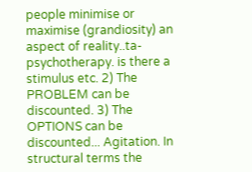people minimise or maximise (grandiosity) an aspect of reality..ta-psychotherapy. is there a stimulus etc. 2) The PROBLEM can be discounted. 3) The OPTIONS can be discounted... Agitation. In structural terms the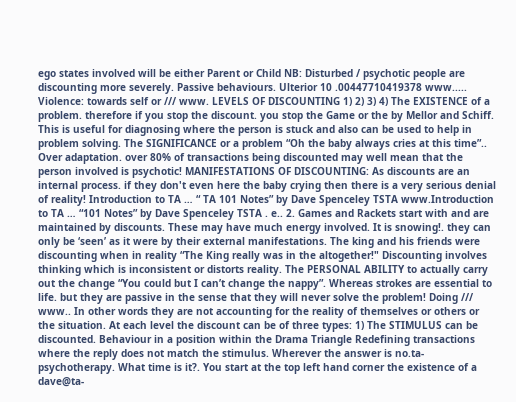ego states involved will be either Parent or Child NB: Disturbed / psychotic people are discounting more severely. Passive behaviours. Ulterior 10 .00447710419378 www..... Violence: towards self or /// www. LEVELS OF DISCOUNTING 1) 2) 3) 4) The EXISTENCE of a problem. therefore if you stop the discount. you stop the Game or the by Mellor and Schiff. This is useful for diagnosing where the person is stuck and also can be used to help in problem solving. The SIGNIFICANCE or a problem “Oh the baby always cries at this time”.. Over adaptation. over 80% of transactions being discounted may well mean that the person involved is psychotic! MANIFESTATIONS OF DISCOUNTING: As discounts are an internal process. if they don't even here the baby crying then there is a very serious denial of reality! Introduction to TA … “ TA 101 Notes” by Dave Spenceley TSTA www.Introduction to TA … “101 Notes” by Dave Spenceley TSTA . e.. 2. Games and Rackets start with and are maintained by discounts. These may have much energy involved. It is snowing!. they can only be ‘seen’ as it were by their external manifestations. The king and his friends were discounting when in reality “The King really was in the altogether!" Discounting involves thinking which is inconsistent or distorts reality. The PERSONAL ABILITY to actually carry out the change “You could but I can’t change the nappy”. Whereas strokes are essential to life. but they are passive in the sense that they will never solve the problem! Doing /// www.. In other words they are not accounting for the reality of themselves or others or the situation. At each level the discount can be of three types: 1) The STIMULUS can be discounted. Behaviour in a position within the Drama Triangle Redefining transactions where the reply does not match the stimulus. Wherever the answer is no.ta-psychotherapy. What time is it?. You start at the top left hand corner the existence of a dave@ta-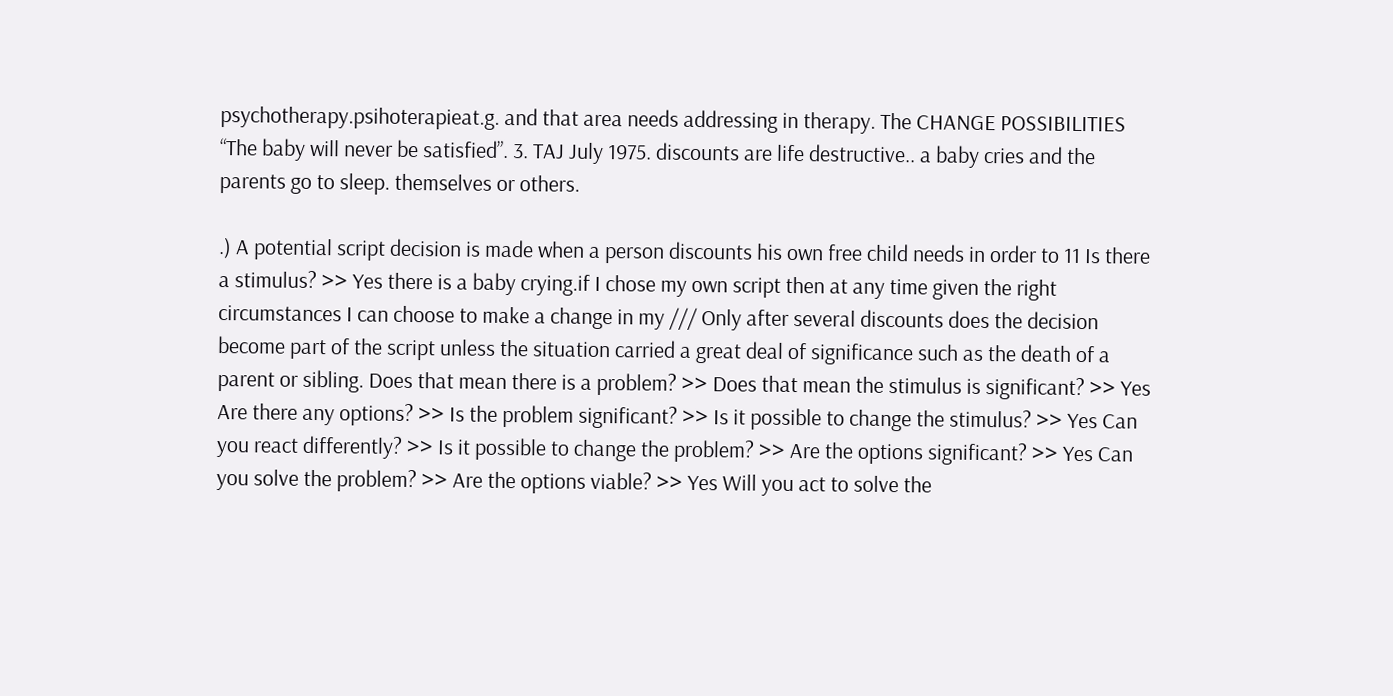psychotherapy.psihoterapieat.g. and that area needs addressing in therapy. The CHANGE POSSIBILITIES “The baby will never be satisfied”. 3. TAJ July 1975. discounts are life destructive.. a baby cries and the parents go to sleep. themselves or others.

.) A potential script decision is made when a person discounts his own free child needs in order to 11 Is there a stimulus? >> Yes there is a baby crying.if I chose my own script then at any time given the right circumstances I can choose to make a change in my /// Only after several discounts does the decision become part of the script unless the situation carried a great deal of significance such as the death of a parent or sibling. Does that mean there is a problem? >> Does that mean the stimulus is significant? >> Yes Are there any options? >> Is the problem significant? >> Is it possible to change the stimulus? >> Yes Can you react differently? >> Is it possible to change the problem? >> Are the options significant? >> Yes Can you solve the problem? >> Are the options viable? >> Yes Will you act to solve the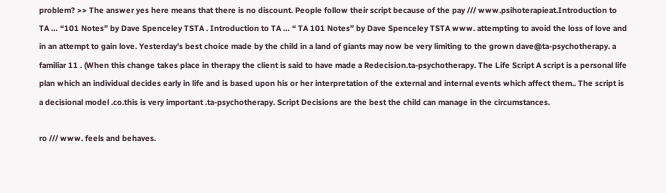problem? >> The answer yes here means that there is no discount. People follow their script because of the pay /// www.psihoterapieat.Introduction to TA … “101 Notes” by Dave Spenceley TSTA . Introduction to TA … “ TA 101 Notes” by Dave Spenceley TSTA www. attempting to avoid the loss of love and in an attempt to gain love. Yesterday’s best choice made by the child in a land of giants may now be very limiting to the grown dave@ta-psychotherapy. a familiar 11 . (When this change takes place in therapy the client is said to have made a Redecision.ta-psychotherapy. The Life Script A script is a personal life plan which an individual decides early in life and is based upon his or her interpretation of the external and internal events which affect them.. The script is a decisional model .co.this is very important .ta-psychotherapy. Script Decisions are the best the child can manage in the circumstances.

ro /// www. feels and behaves.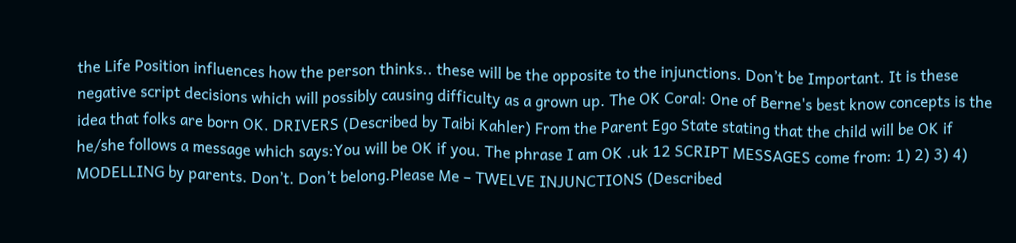the Life Position influences how the person thinks.. these will be the opposite to the injunctions. Don’t be Important. It is these negative script decisions which will possibly causing difficulty as a grown up. The OK Coral: One of Berne's best know concepts is the idea that folks are born OK. DRIVERS (Described by Taibi Kahler) From the Parent Ego State stating that the child will be OK if he/she follows a message which says:You will be OK if you. The phrase I am OK .uk 12 SCRIPT MESSAGES come from: 1) 2) 3) 4) MODELLING by parents. Don’t. Don’t belong.Please Me – TWELVE INJUNCTIONS (Described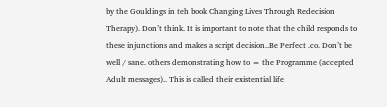by the Gouldings in teh book Changing Lives Through Redecision Therapy). Don’t think. It is important to note that the child responds to these injunctions and makes a script decision..Be Perfect .co. Don’t be well / sane. others demonstrating how to = the Programme (accepted Adult messages).. This is called their existential life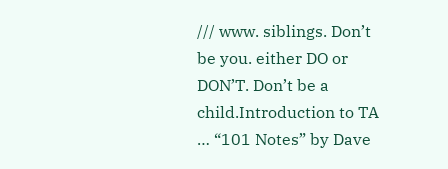/// www. siblings. Don’t be you. either DO or DON’T. Don’t be a child.Introduction to TA … “101 Notes” by Dave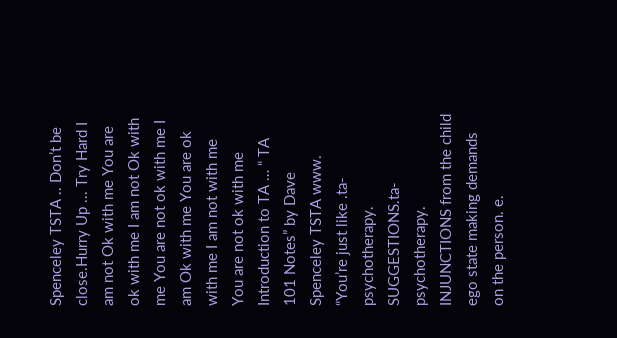Spenceley TSTA .. Don’t be close.Hurry Up ... Try Hard I am not Ok with me You are ok with me I am not Ok with me You are not ok with me I am Ok with me You are ok with me I am not with me You are not ok with me Introduction to TA … “ TA 101 Notes” by Dave Spenceley TSTA www. “You’re just like .ta-psychotherapy. SUGGESTIONS.ta-psychotherapy. INJUNCTIONS from the child ego state making demands on the person. e.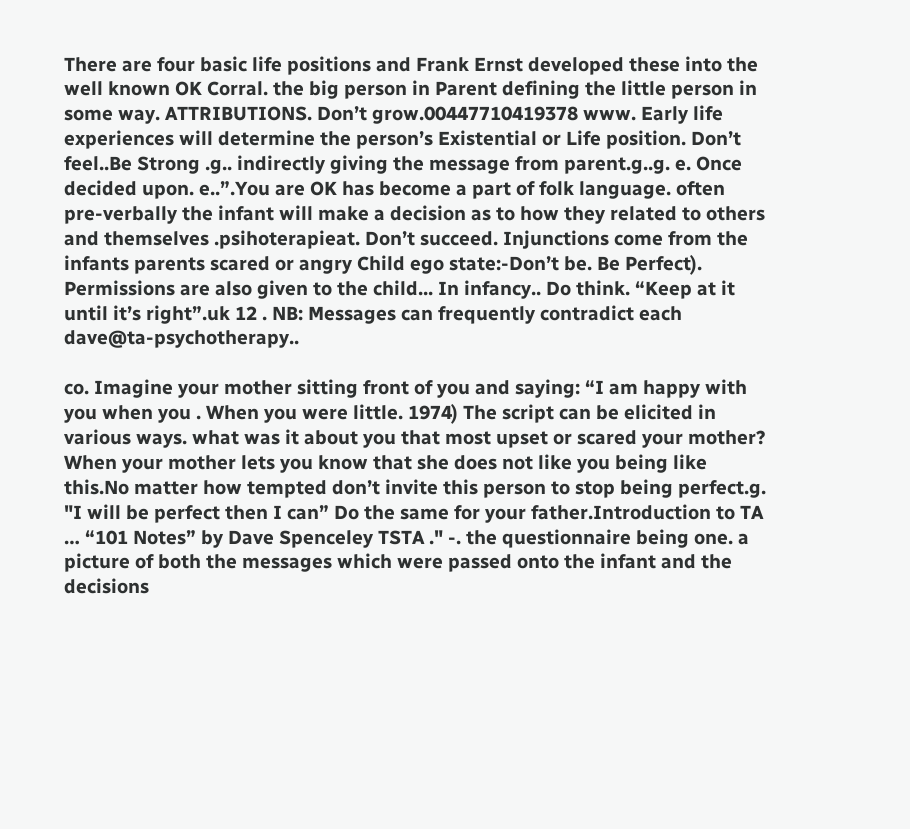There are four basic life positions and Frank Ernst developed these into the well known OK Corral. the big person in Parent defining the little person in some way. ATTRIBUTIONS. Don’t grow.00447710419378 www. Early life experiences will determine the person’s Existential or Life position. Don’t feel..Be Strong .g.. indirectly giving the message from parent.g..g. e. Once decided upon. e..”.You are OK has become a part of folk language. often pre-verbally the infant will make a decision as to how they related to others and themselves .psihoterapieat. Don’t succeed. Injunctions come from the infants parents scared or angry Child ego state:-Don’t be. Be Perfect). Permissions are also given to the child... In infancy.. Do think. “Keep at it until it’s right”.uk 12 . NB: Messages can frequently contradict each dave@ta-psychotherapy..

co. Imagine your mother sitting front of you and saying: “I am happy with you when you . When you were little. 1974) The script can be elicited in various ways. what was it about you that most upset or scared your mother? When your mother lets you know that she does not like you being like this.No matter how tempted don’t invite this person to stop being perfect.g. "I will be perfect then I can” Do the same for your father.Introduction to TA … “101 Notes” by Dave Spenceley TSTA ." -. the questionnaire being one. a picture of both the messages which were passed onto the infant and the decisions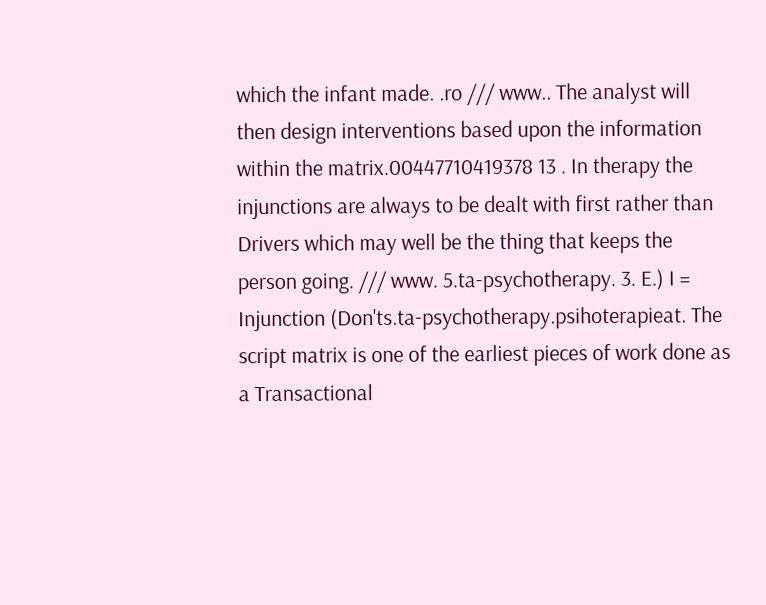which the infant made. .ro /// www.. The analyst will then design interventions based upon the information within the matrix.00447710419378 13 . In therapy the injunctions are always to be dealt with first rather than Drivers which may well be the thing that keeps the person going. /// www. 5.ta-psychotherapy. 3. E.) I = Injunction (Don'ts.ta-psychotherapy.psihoterapieat. The script matrix is one of the earliest pieces of work done as a Transactional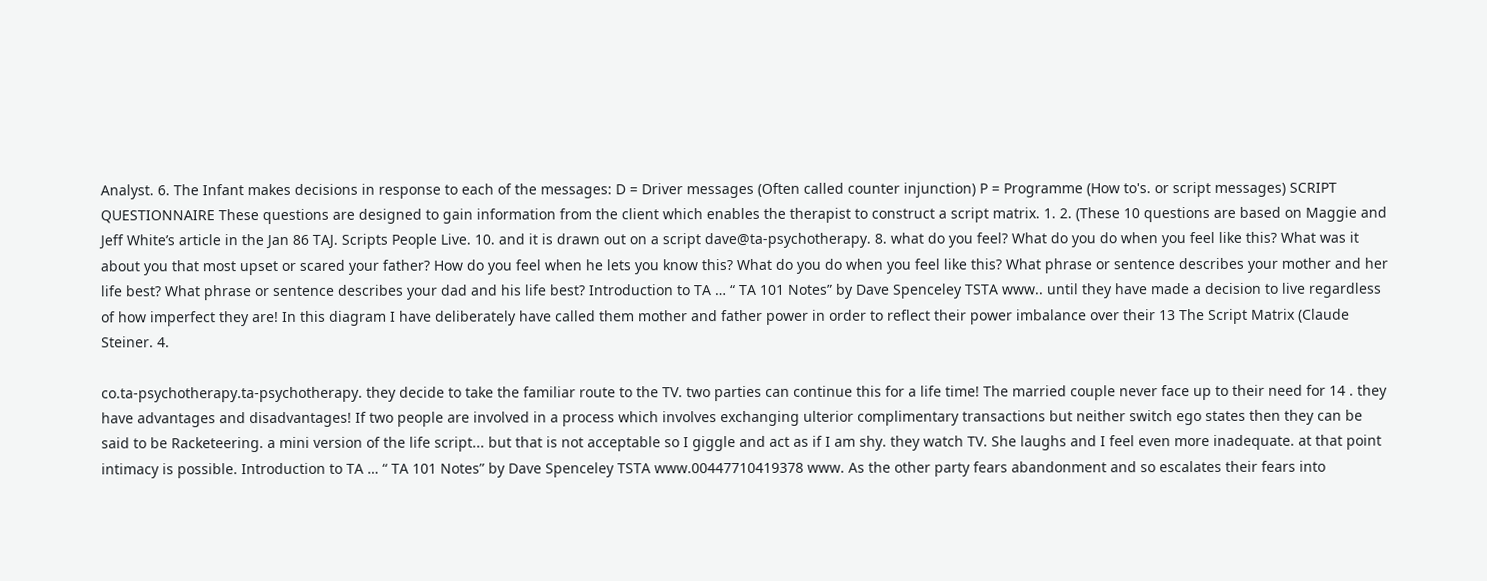Analyst. 6. The Infant makes decisions in response to each of the messages: D = Driver messages (Often called counter injunction) P = Programme (How to's. or script messages) SCRIPT QUESTIONNAIRE These questions are designed to gain information from the client which enables the therapist to construct a script matrix. 1. 2. (These 10 questions are based on Maggie and Jeff White’s article in the Jan 86 TAJ. Scripts People Live. 10. and it is drawn out on a script dave@ta-psychotherapy. 8. what do you feel? What do you do when you feel like this? What was it about you that most upset or scared your father? How do you feel when he lets you know this? What do you do when you feel like this? What phrase or sentence describes your mother and her life best? What phrase or sentence describes your dad and his life best? Introduction to TA … “ TA 101 Notes” by Dave Spenceley TSTA www.. until they have made a decision to live regardless of how imperfect they are! In this diagram I have deliberately have called them mother and father power in order to reflect their power imbalance over their 13 The Script Matrix (Claude Steiner. 4.

co.ta-psychotherapy.ta-psychotherapy. they decide to take the familiar route to the TV. two parties can continue this for a life time! The married couple never face up to their need for 14 . they have advantages and disadvantages! If two people are involved in a process which involves exchanging ulterior complimentary transactions but neither switch ego states then they can be said to be Racketeering. a mini version of the life script... but that is not acceptable so I giggle and act as if I am shy. they watch TV. She laughs and I feel even more inadequate. at that point intimacy is possible. Introduction to TA … “ TA 101 Notes” by Dave Spenceley TSTA www.00447710419378 www. As the other party fears abandonment and so escalates their fears into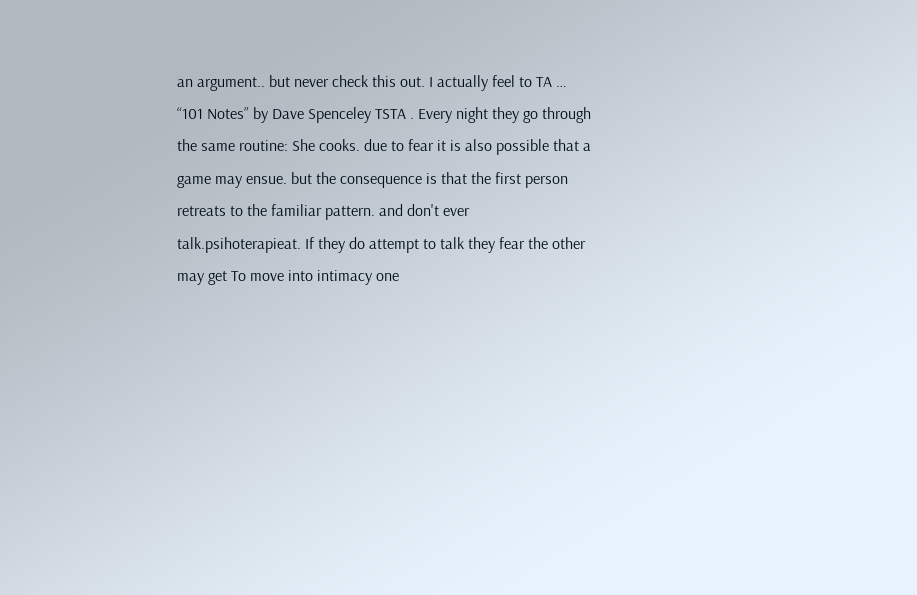an argument.. but never check this out. I actually feel to TA … “101 Notes” by Dave Spenceley TSTA . Every night they go through the same routine: She cooks. due to fear it is also possible that a game may ensue. but the consequence is that the first person retreats to the familiar pattern. and don't ever talk.psihoterapieat. If they do attempt to talk they fear the other may get To move into intimacy one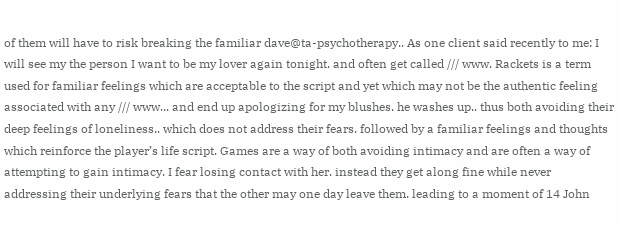of them will have to risk breaking the familiar dave@ta-psychotherapy.. As one client said recently to me: I will see my the person I want to be my lover again tonight. and often get called /// www. Rackets is a term used for familiar feelings which are acceptable to the script and yet which may not be the authentic feeling associated with any /// www... and end up apologizing for my blushes. he washes up.. thus both avoiding their deep feelings of loneliness.. which does not address their fears. followed by a familiar feelings and thoughts which reinforce the player’s life script. Games are a way of both avoiding intimacy and are often a way of attempting to gain intimacy. I fear losing contact with her. instead they get along fine while never addressing their underlying fears that the other may one day leave them. leading to a moment of 14 John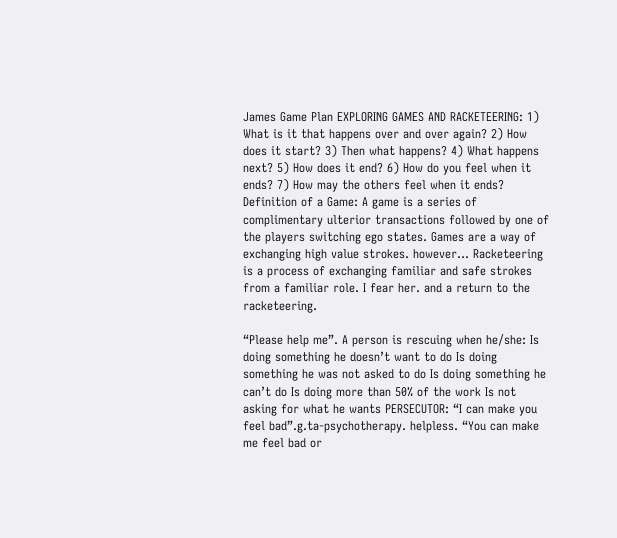James Game Plan EXPLORING GAMES AND RACKETEERING: 1) What is it that happens over and over again? 2) How does it start? 3) Then what happens? 4) What happens next? 5) How does it end? 6) How do you feel when it ends? 7) How may the others feel when it ends? Definition of a Game: A game is a series of complimentary ulterior transactions followed by one of the players switching ego states. Games are a way of exchanging high value strokes. however... Racketeering is a process of exchanging familiar and safe strokes from a familiar role. I fear her. and a return to the racketeering.

“Please help me”. A person is rescuing when he/she: Is doing something he doesn’t want to do Is doing something he was not asked to do Is doing something he can’t do Is doing more than 50% of the work Is not asking for what he wants PERSECUTOR: “I can make you feel bad”.g.ta-psychotherapy. helpless. “You can make me feel bad or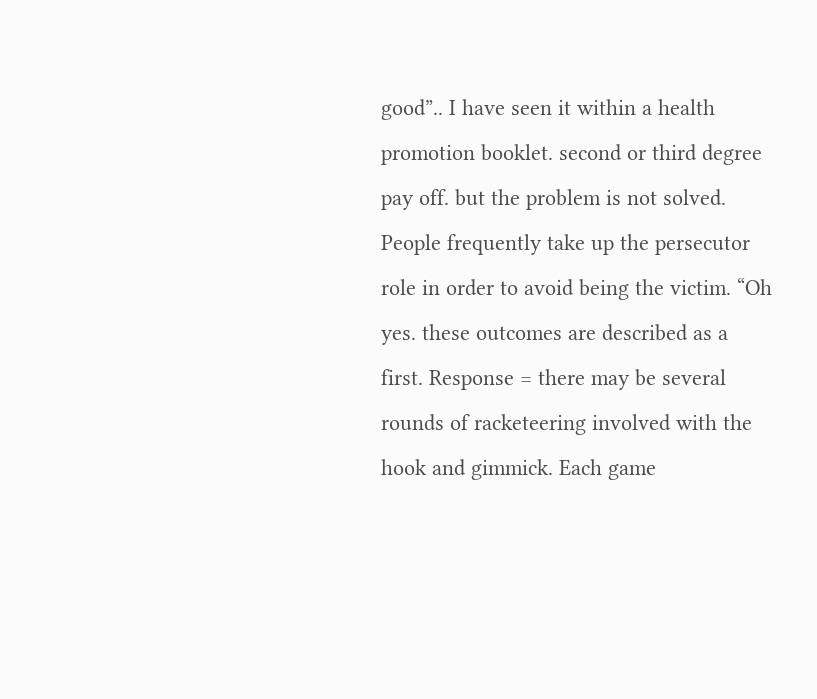good”.. I have seen it within a health promotion booklet. second or third degree pay off. but the problem is not solved. People frequently take up the persecutor role in order to avoid being the victim. “Oh yes. these outcomes are described as a first. Response = there may be several rounds of racketeering involved with the hook and gimmick. Each game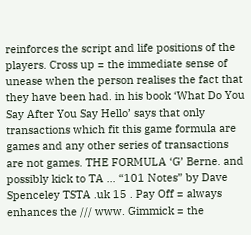reinforces the script and life positions of the players. Cross up = the immediate sense of unease when the person realises the fact that they have been had. in his book ‘What Do You Say After You Say Hello’ says that only transactions which fit this game formula are games and any other series of transactions are not games. THE FORMULA ‘G’ Berne. and possibly kick to TA … “101 Notes” by Dave Spenceley TSTA .uk 15 . Pay Off = always enhances the /// www. Gimmick = the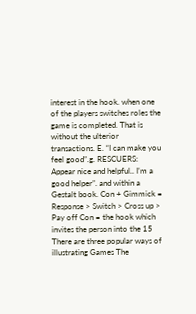interest in the hook. when one of the players switches roles the game is completed. That is without the ulterior transactions. E. “I can make you feel good”.g. RESCUERS: Appear nice and helpful.. I’m a good helper”. and within a Gestalt book. Con + Gimmick = Response > Switch > Cross up > Pay off Con = the hook which invites the person into the 15 There are three popular ways of illustrating Games The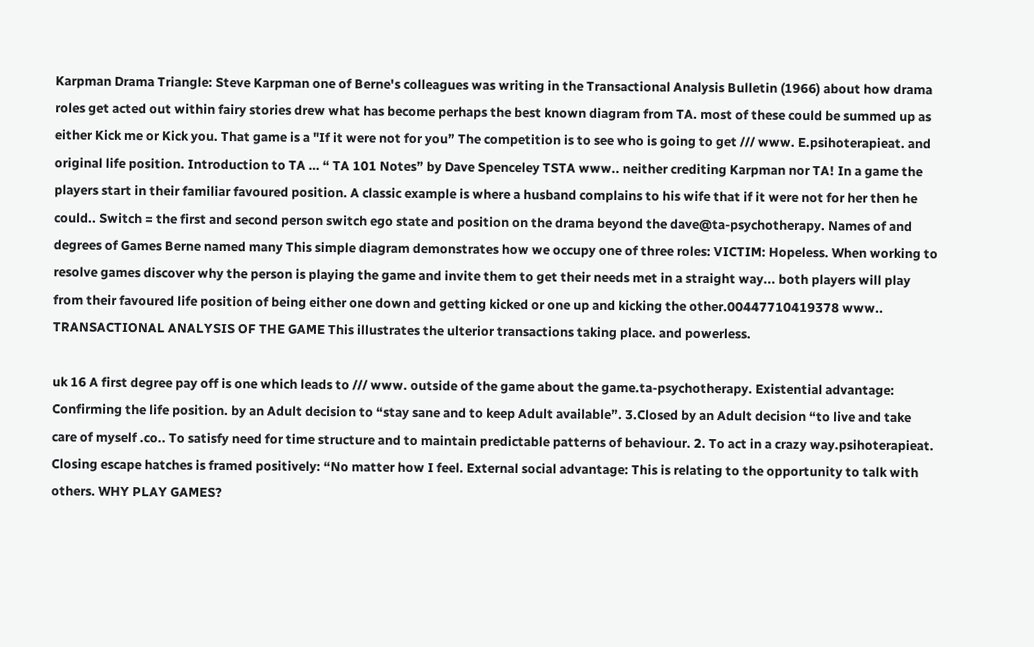Karpman Drama Triangle: Steve Karpman one of Berne's colleagues was writing in the Transactional Analysis Bulletin (1966) about how drama roles get acted out within fairy stories drew what has become perhaps the best known diagram from TA. most of these could be summed up as either Kick me or Kick you. That game is a "If it were not for you” The competition is to see who is going to get /// www. E.psihoterapieat. and original life position. Introduction to TA … “ TA 101 Notes” by Dave Spenceley TSTA www.. neither crediting Karpman nor TA! In a game the players start in their familiar favoured position. A classic example is where a husband complains to his wife that if it were not for her then he could.. Switch = the first and second person switch ego state and position on the drama beyond the dave@ta-psychotherapy. Names of and degrees of Games Berne named many This simple diagram demonstrates how we occupy one of three roles: VICTIM: Hopeless. When working to resolve games discover why the person is playing the game and invite them to get their needs met in a straight way... both players will play from their favoured life position of being either one down and getting kicked or one up and kicking the other.00447710419378 www.. TRANSACTIONAL ANALYSIS OF THE GAME This illustrates the ulterior transactions taking place. and powerless.

uk 16 A first degree pay off is one which leads to /// www. outside of the game about the game.ta-psychotherapy. Existential advantage: Confirming the life position. by an Adult decision to “stay sane and to keep Adult available”. 3.Closed by an Adult decision “to live and take care of myself .co.. To satisfy need for time structure and to maintain predictable patterns of behaviour. 2. To act in a crazy way.psihoterapieat. Closing escape hatches is framed positively: “No matter how I feel. External social advantage: This is relating to the opportunity to talk with others. WHY PLAY GAMES?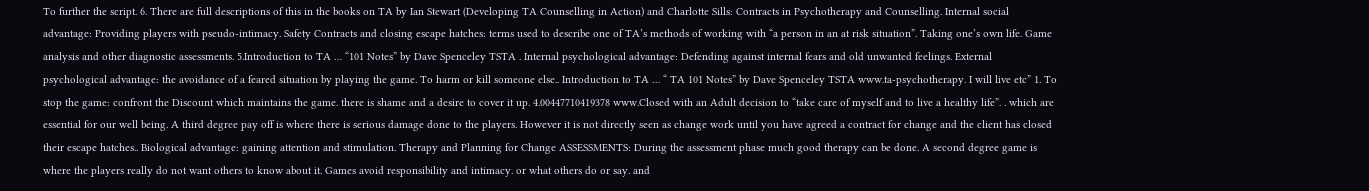To further the script. 6. There are full descriptions of this in the books on TA by Ian Stewart (Developing TA Counselling in Action) and Charlotte Sills: Contracts in Psychotherapy and Counselling. Internal social advantage: Providing players with pseudo-intimacy. Safety Contracts and closing escape hatches: terms used to describe one of TA’s methods of working with “a person in an at risk situation”. Taking one’s own life. Game analysis and other diagnostic assessments. 5.Introduction to TA … “101 Notes” by Dave Spenceley TSTA . Internal psychological advantage: Defending against internal fears and old unwanted feelings. External psychological advantage: the avoidance of a feared situation by playing the game. To harm or kill someone else.. Introduction to TA … “ TA 101 Notes” by Dave Spenceley TSTA www.ta-psychotherapy. I will live etc” 1. To stop the game: confront the Discount which maintains the game. there is shame and a desire to cover it up. 4.00447710419378 www.Closed with an Adult decision to “take care of myself and to live a healthy life”. . which are essential for our well being. A third degree pay off is where there is serious damage done to the players. However it is not directly seen as change work until you have agreed a contract for change and the client has closed their escape hatches.. Biological advantage: gaining attention and stimulation. Therapy and Planning for Change ASSESSMENTS: During the assessment phase much good therapy can be done. A second degree game is where the players really do not want others to know about it. Games avoid responsibility and intimacy. or what others do or say. and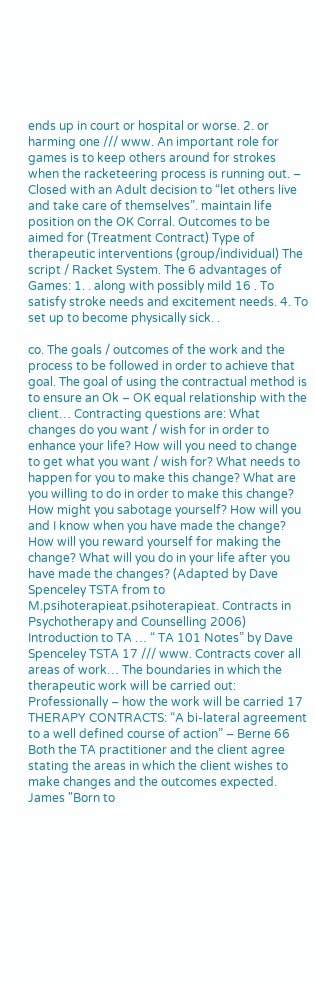ends up in court or hospital or worse. 2. or harming one /// www. An important role for games is to keep others around for strokes when the racketeering process is running out. – Closed with an Adult decision to “let others live and take care of themselves”. maintain life position on the OK Corral. Outcomes to be aimed for (Treatment Contract) Type of therapeutic interventions (group/individual) The script / Racket System. The 6 advantages of Games: 1. . along with possibly mild 16 . To satisfy stroke needs and excitement needs. 4. To set up to become physically sick. .

co. The goals / outcomes of the work and the process to be followed in order to achieve that goal. The goal of using the contractual method is to ensure an Ok – OK equal relationship with the client… Contracting questions are: What changes do you want / wish for in order to enhance your life? How will you need to change to get what you want / wish for? What needs to happen for you to make this change? What are you willing to do in order to make this change? How might you sabotage yourself? How will you and I know when you have made the change? How will you reward yourself for making the change? What will you do in your life after you have made the changes? (Adapted by Dave Spenceley TSTA from to M.psihoterapieat.psihoterapieat. Contracts in Psychotherapy and Counselling 2006) Introduction to TA … “ TA 101 Notes” by Dave Spenceley TSTA 17 /// www. Contracts cover all areas of work… The boundaries in which the therapeutic work will be carried out: Professionally – how the work will be carried 17 THERAPY CONTRACTS: “A bi-lateral agreement to a well defined course of action” – Berne 66 Both the TA practitioner and the client agree stating the areas in which the client wishes to make changes and the outcomes expected. James "Born to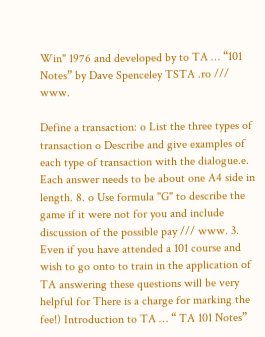Win" 1976 and developed by to TA … “101 Notes” by Dave Spenceley TSTA .ro /// www.

Define a transaction: o List the three types of transaction o Describe and give examples of each type of transaction with the dialogue.e. Each answer needs to be about one A4 side in length. 8. o Use formula "G" to describe the game if it were not for you and include discussion of the possible pay /// www. 3. Even if you have attended a 101 course and wish to go onto to train in the application of TA answering these questions will be very helpful for There is a charge for marking the fee!) Introduction to TA … “ TA 101 Notes”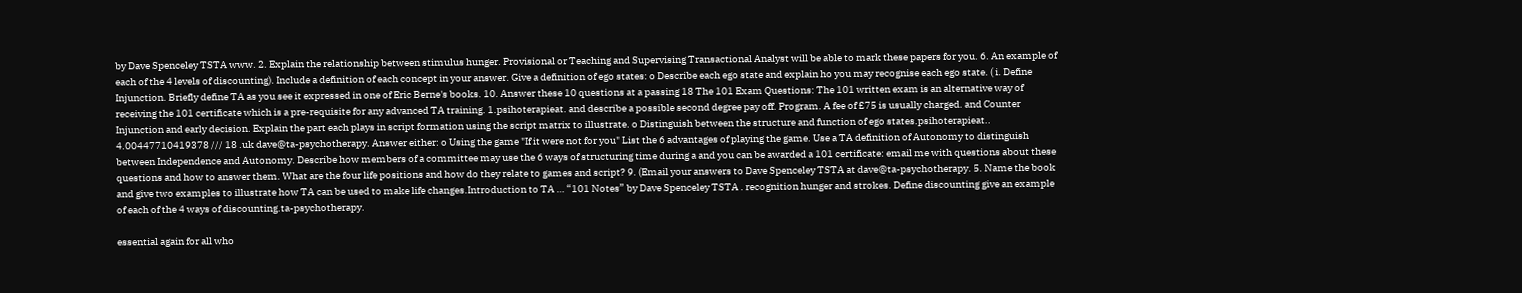by Dave Spenceley TSTA www. 2. Explain the relationship between stimulus hunger. Provisional or Teaching and Supervising Transactional Analyst will be able to mark these papers for you. 6. An example of each of the 4 levels of discounting). Include a definition of each concept in your answer. Give a definition of ego states: o Describe each ego state and explain ho you may recognise each ego state. ( i. Define Injunction. Briefly define TA as you see it expressed in one of Eric Berne's books. 10. Answer these 10 questions at a passing 18 The 101 Exam Questions: The 101 written exam is an alternative way of receiving the 101 certificate which is a pre-requisite for any advanced TA training. 1.psihoterapieat. and describe a possible second degree pay off. Program. A fee of £75 is usually charged. and Counter Injunction and early decision. Explain the part each plays in script formation using the script matrix to illustrate. o Distinguish between the structure and function of ego states.psihoterapieat.. 4.00447710419378 /// 18 .uk dave@ta-psychotherapy. Answer either: o Using the game "If it were not for you" List the 6 advantages of playing the game. Use a TA definition of Autonomy to distinguish between Independence and Autonomy. Describe how members of a committee may use the 6 ways of structuring time during a and you can be awarded a 101 certificate: email me with questions about these questions and how to answer them. What are the four life positions and how do they relate to games and script? 9. (Email your answers to Dave Spenceley TSTA at dave@ta-psychotherapy. 5. Name the book and give two examples to illustrate how TA can be used to make life changes.Introduction to TA … “101 Notes” by Dave Spenceley TSTA . recognition hunger and strokes. Define discounting give an example of each of the 4 ways of discounting.ta-psychotherapy.

essential again for all who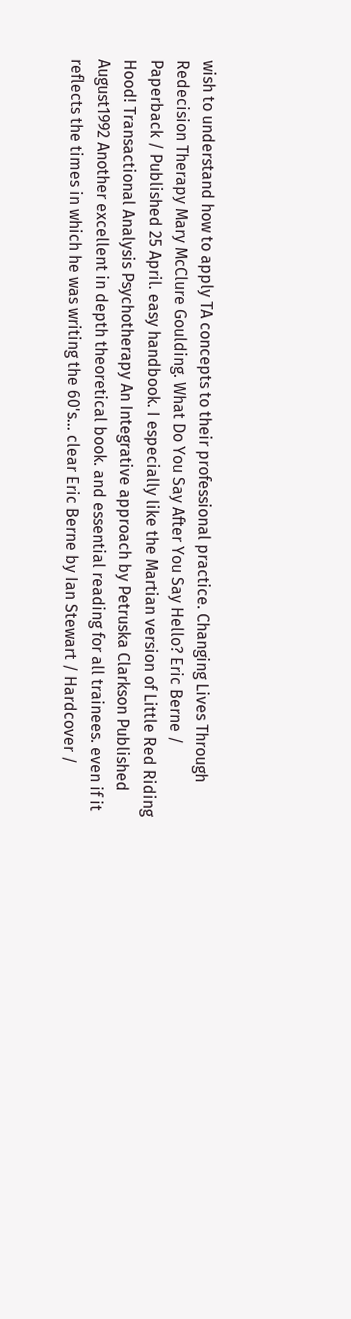wish to understand how to apply TA concepts to their professional practice. Changing Lives Through Redecision Therapy Mary McClure Goulding. What Do You Say After You Say Hello? Eric Berne / Paperback / Published 25 April. easy handbook. I especially like the Martian version of Little Red Riding Hood! Transactional Analysis Psychotherapy An Integrative approach by Petruska Clarkson Published August1992 Another excellent in depth theoretical book. and essential reading for all trainees. even if it reflects the times in which he was writing the 60's... clear Eric Berne by Ian Stewart / Hardcover /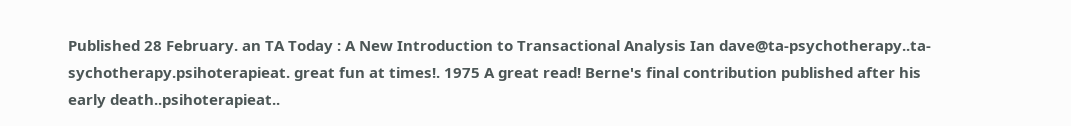Published 28 February. an TA Today : A New Introduction to Transactional Analysis Ian dave@ta-psychotherapy..ta-sychotherapy.psihoterapieat. great fun at times!. 1975 A great read! Berne's final contribution published after his early death..psihoterapieat..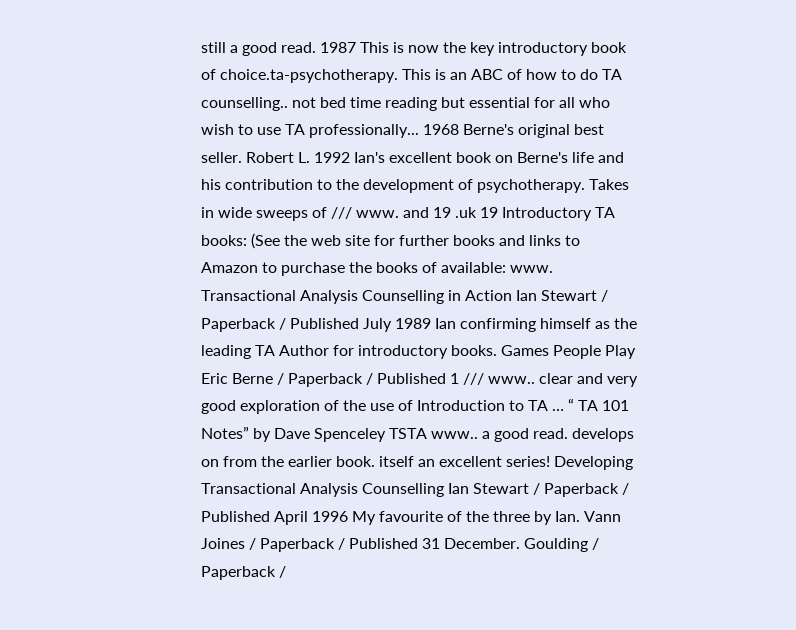still a good read. 1987 This is now the key introductory book of choice.ta-psychotherapy. This is an ABC of how to do TA counselling.. not bed time reading but essential for all who wish to use TA professionally... 1968 Berne's original best seller. Robert L. 1992 Ian's excellent book on Berne's life and his contribution to the development of psychotherapy. Takes in wide sweeps of /// www. and 19 .uk 19 Introductory TA books: (See the web site for further books and links to Amazon to purchase the books of available: www. Transactional Analysis Counselling in Action Ian Stewart / Paperback / Published July 1989 Ian confirming himself as the leading TA Author for introductory books. Games People Play Eric Berne / Paperback / Published 1 /// www.. clear and very good exploration of the use of Introduction to TA … “ TA 101 Notes” by Dave Spenceley TSTA www.. a good read. develops on from the earlier book. itself an excellent series! Developing Transactional Analysis Counselling Ian Stewart / Paperback / Published April 1996 My favourite of the three by Ian. Vann Joines / Paperback / Published 31 December. Goulding / Paperback /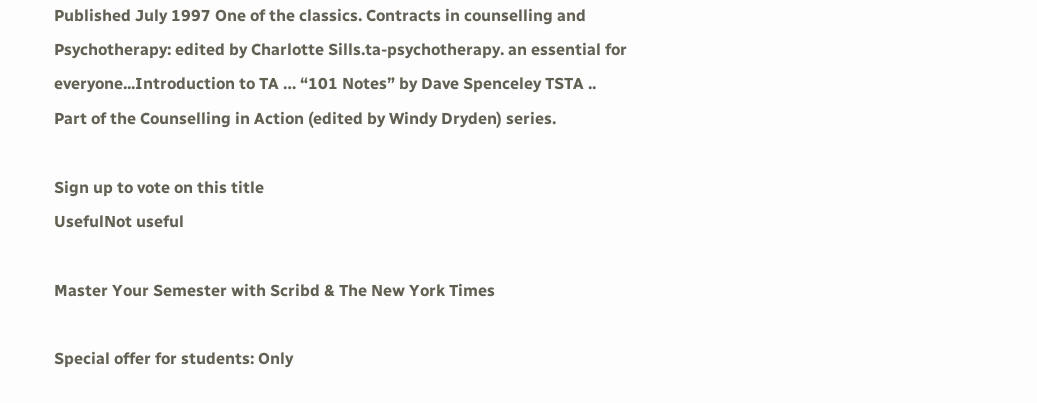Published July 1997 One of the classics. Contracts in counselling and Psychotherapy: edited by Charlotte Sills.ta-psychotherapy. an essential for everyone...Introduction to TA … “101 Notes” by Dave Spenceley TSTA .. Part of the Counselling in Action (edited by Windy Dryden) series.

Sign up to vote on this title
UsefulNot useful

Master Your Semester with Scribd & The New York Times

Special offer for students: Only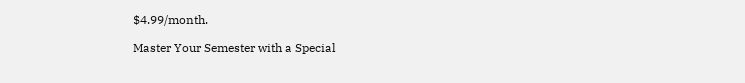$4.99/month.

Master Your Semester with a Special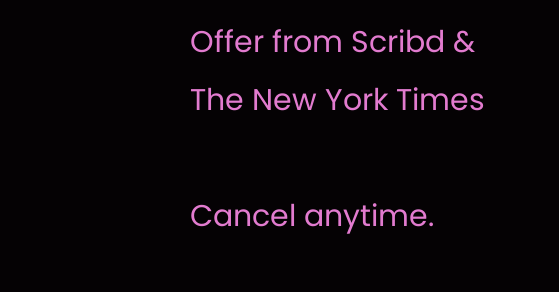Offer from Scribd & The New York Times

Cancel anytime.